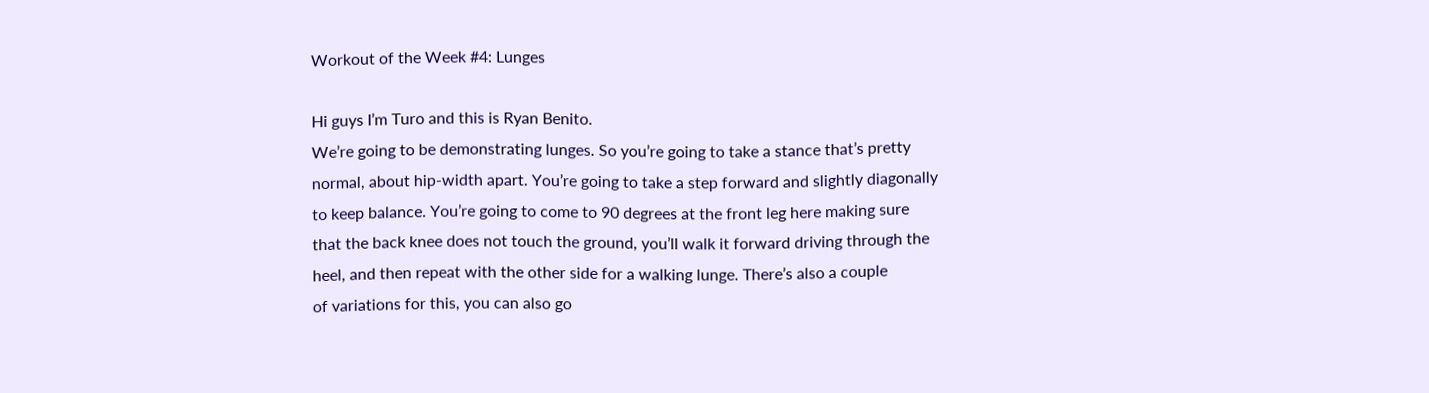Workout of the Week #4: Lunges

Hi guys I’m Turo and this is Ryan Benito.
We’re going to be demonstrating lunges. So you’re going to take a stance that’s pretty
normal, about hip-width apart. You’re going to take a step forward and slightly diagonally
to keep balance. You’re going to come to 90 degrees at the front leg here making sure
that the back knee does not touch the ground, you’ll walk it forward driving through the
heel, and then repeat with the other side for a walking lunge. There’s also a couple
of variations for this, you can also go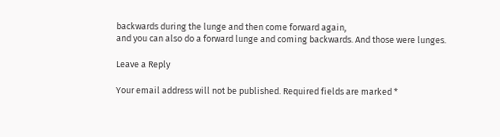backwards during the lunge and then come forward again,
and you can also do a forward lunge and coming backwards. And those were lunges.

Leave a Reply

Your email address will not be published. Required fields are marked *